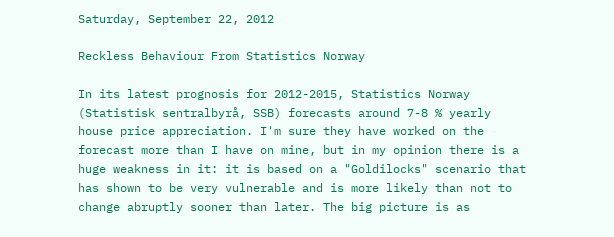Saturday, September 22, 2012

Reckless Behaviour From Statistics Norway

In its latest prognosis for 2012-2015, Statistics Norway (Statistisk sentralbyrå, SSB) forecasts around 7-8 % yearly house price appreciation. I'm sure they have worked on the forecast more than I have on mine, but in my opinion there is a huge weakness in it: it is based on a "Goldilocks" scenario that has shown to be very vulnerable and is more likely than not to change abruptly sooner than later. The big picture is as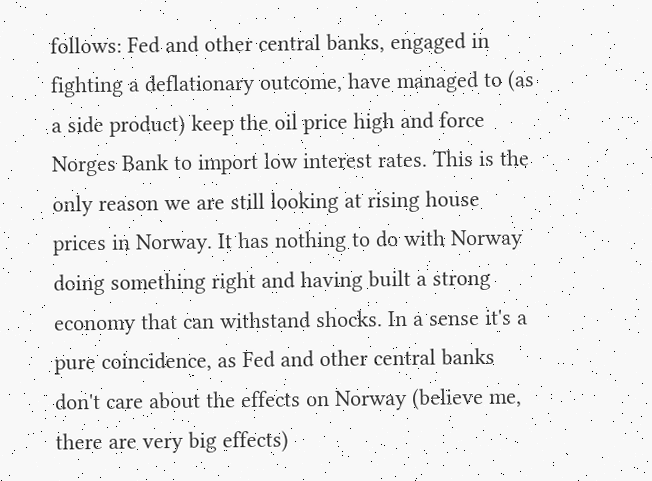follows: Fed and other central banks, engaged in fighting a deflationary outcome, have managed to (as a side product) keep the oil price high and force Norges Bank to import low interest rates. This is the only reason we are still looking at rising house prices in Norway. It has nothing to do with Norway doing something right and having built a strong economy that can withstand shocks. In a sense it's a pure coincidence, as Fed and other central banks don't care about the effects on Norway (believe me, there are very big effects)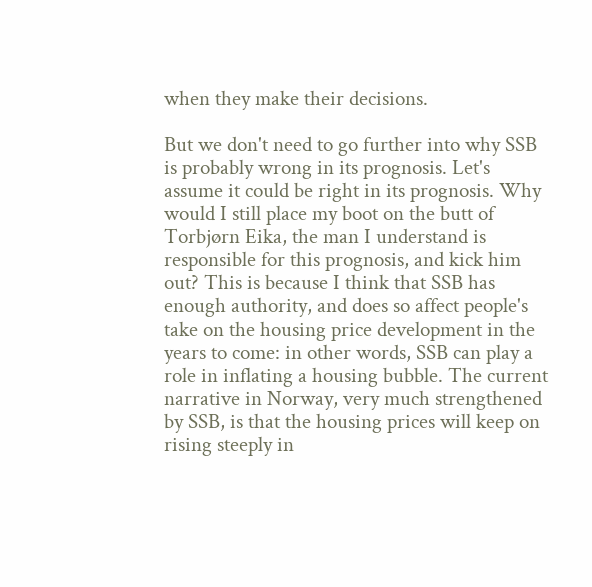when they make their decisions.

But we don't need to go further into why SSB is probably wrong in its prognosis. Let's assume it could be right in its prognosis. Why would I still place my boot on the butt of Torbjørn Eika, the man I understand is responsible for this prognosis, and kick him out? This is because I think that SSB has enough authority, and does so affect people's take on the housing price development in the years to come: in other words, SSB can play a role in inflating a housing bubble. The current narrative in Norway, very much strengthened by SSB, is that the housing prices will keep on rising steeply in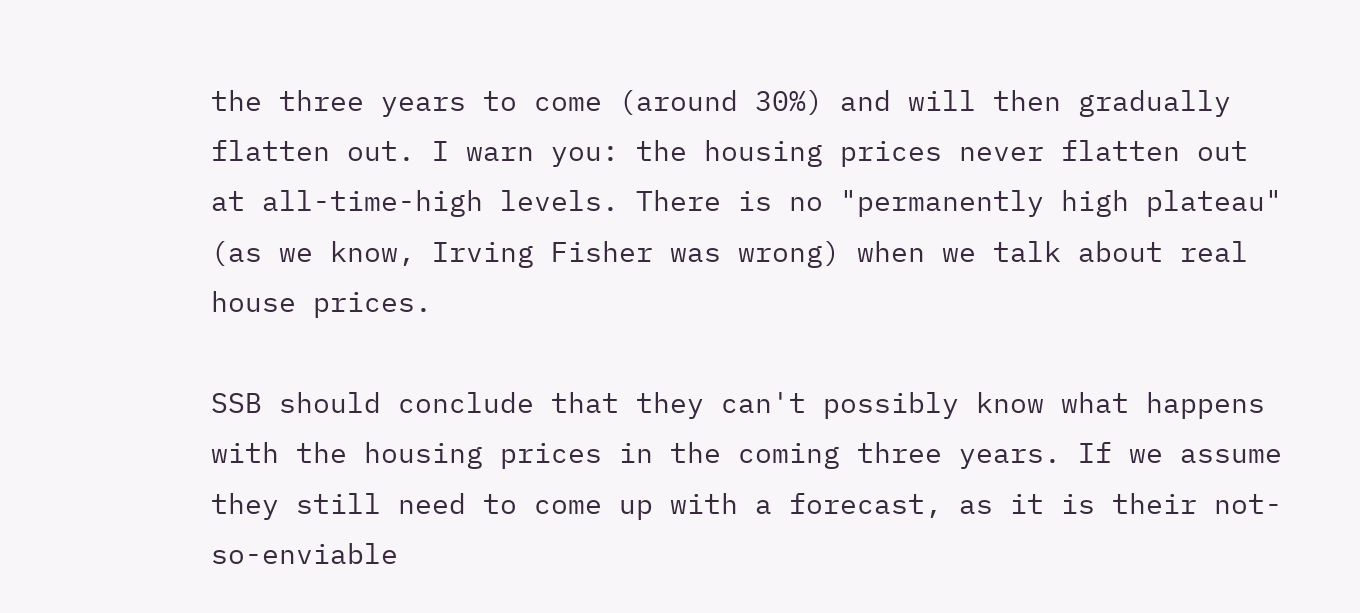the three years to come (around 30%) and will then gradually flatten out. I warn you: the housing prices never flatten out at all-time-high levels. There is no "permanently high plateau" (as we know, Irving Fisher was wrong) when we talk about real house prices.

SSB should conclude that they can't possibly know what happens with the housing prices in the coming three years. If we assume they still need to come up with a forecast, as it is their not-so-enviable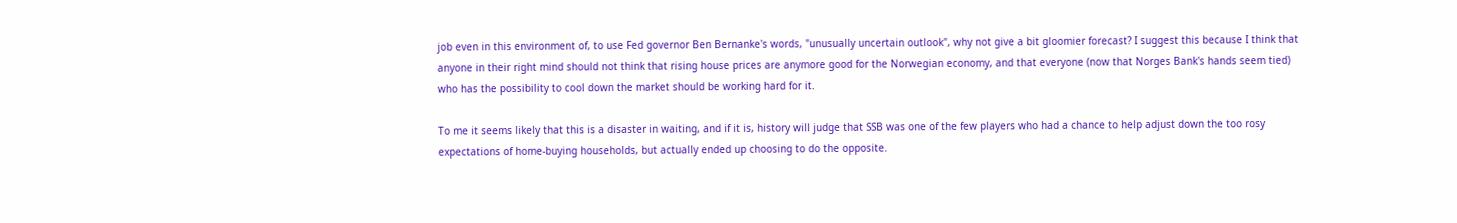job even in this environment of, to use Fed governor Ben Bernanke's words, "unusually uncertain outlook", why not give a bit gloomier forecast? I suggest this because I think that anyone in their right mind should not think that rising house prices are anymore good for the Norwegian economy, and that everyone (now that Norges Bank's hands seem tied) who has the possibility to cool down the market should be working hard for it.

To me it seems likely that this is a disaster in waiting, and if it is, history will judge that SSB was one of the few players who had a chance to help adjust down the too rosy expectations of home-buying households, but actually ended up choosing to do the opposite.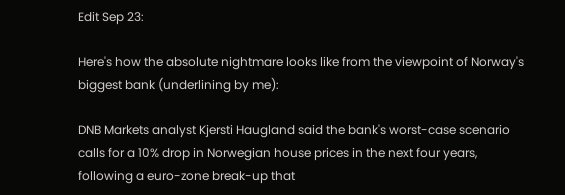Edit Sep 23:

Here's how the absolute nightmare looks like from the viewpoint of Norway's biggest bank (underlining by me):

DNB Markets analyst Kjersti Haugland said the bank's worst-case scenario calls for a 10% drop in Norwegian house prices in the next four years, following a euro-zone break-up that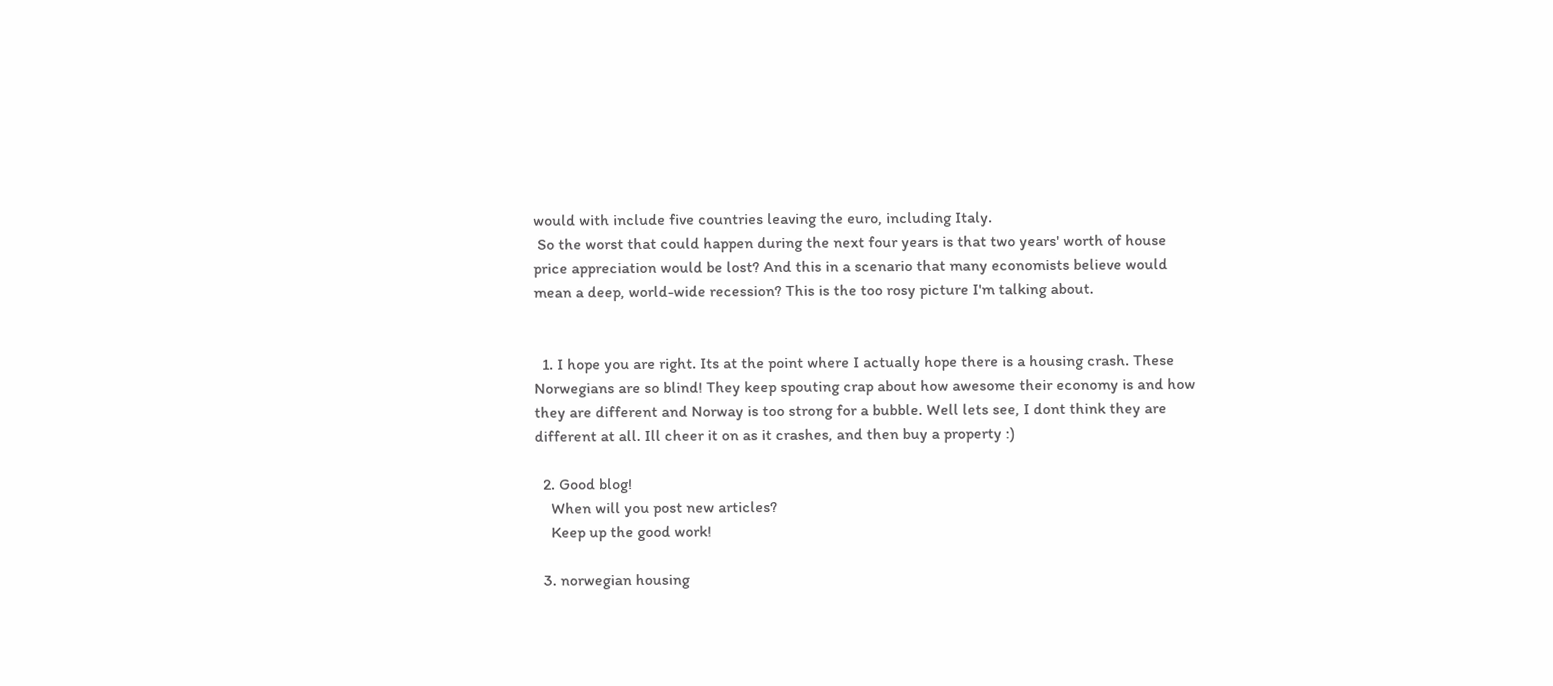would with include five countries leaving the euro, including Italy.
 So the worst that could happen during the next four years is that two years' worth of house price appreciation would be lost? And this in a scenario that many economists believe would mean a deep, world-wide recession? This is the too rosy picture I'm talking about.


  1. I hope you are right. Its at the point where I actually hope there is a housing crash. These Norwegians are so blind! They keep spouting crap about how awesome their economy is and how they are different and Norway is too strong for a bubble. Well lets see, I dont think they are different at all. Ill cheer it on as it crashes, and then buy a property :)

  2. Good blog!
    When will you post new articles?
    Keep up the good work!

  3. norwegian housing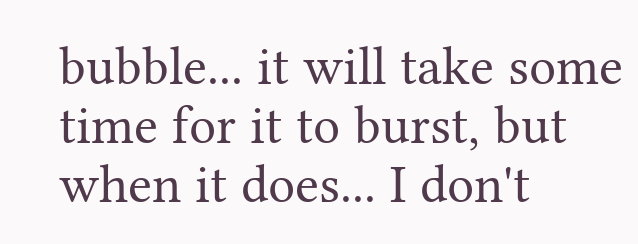bubble... it will take some time for it to burst, but when it does... I don't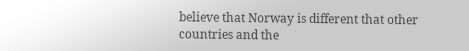believe that Norway is different that other countries and the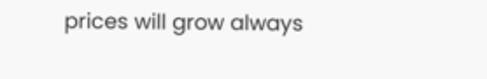prices will grow always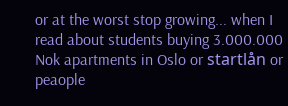or at the worst stop growing... when I read about students buying 3.000.000 Nok apartments in Oslo or startlån or peaople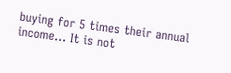buying for 5 times their annual income... It is not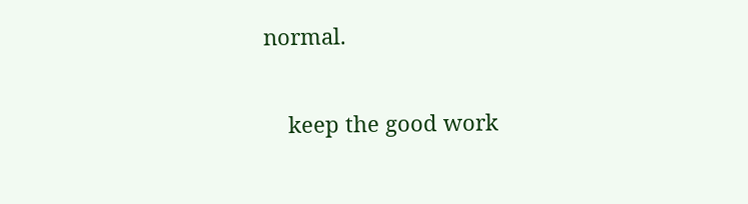normal.

    keep the good work